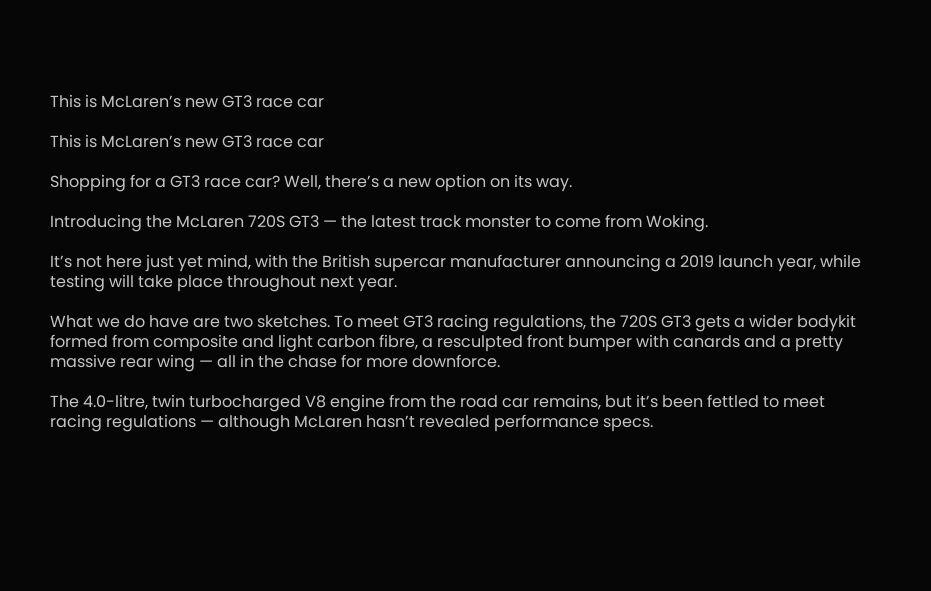This is McLaren’s new GT3 race car

This is McLaren’s new GT3 race car

Shopping for a GT3 race car? Well, there’s a new option on its way.

Introducing the McLaren 720S GT3 — the latest track monster to come from Woking.

It’s not here just yet mind, with the British supercar manufacturer announcing a 2019 launch year, while testing will take place throughout next year.

What we do have are two sketches. To meet GT3 racing regulations, the 720S GT3 gets a wider bodykit formed from composite and light carbon fibre, a resculpted front bumper with canards and a pretty massive rear wing — all in the chase for more downforce.

The 4.0-litre, twin turbocharged V8 engine from the road car remains, but it’s been fettled to meet racing regulations — although McLaren hasn’t revealed performance specs.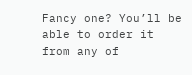Fancy one? You’ll be able to order it from any of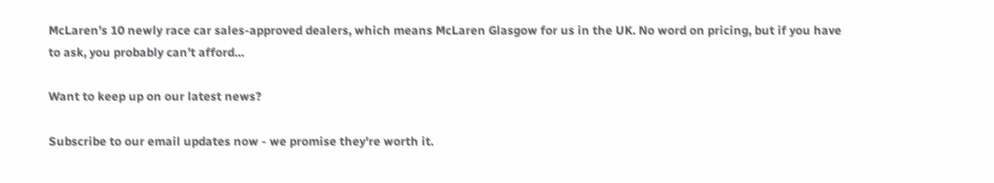McLaren’s 10 newly race car sales-approved dealers, which means McLaren Glasgow for us in the UK. No word on pricing, but if you have to ask, you probably can’t afford…

Want to keep up on our latest news?

Subscribe to our email updates now - we promise they're worth it.